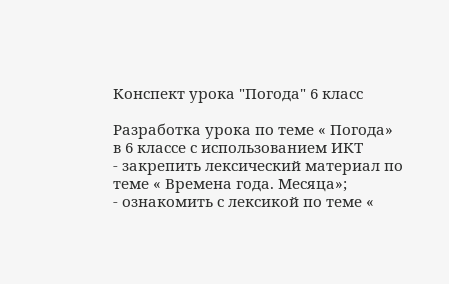Конспект урока "Погода" 6 класс

Разработка урока по теме « Погода»
в 6 классе с использованием ИКТ
- закрепить лексический материал по теме « Времена года. Месяца»;
- ознакомить с лексикой по теме «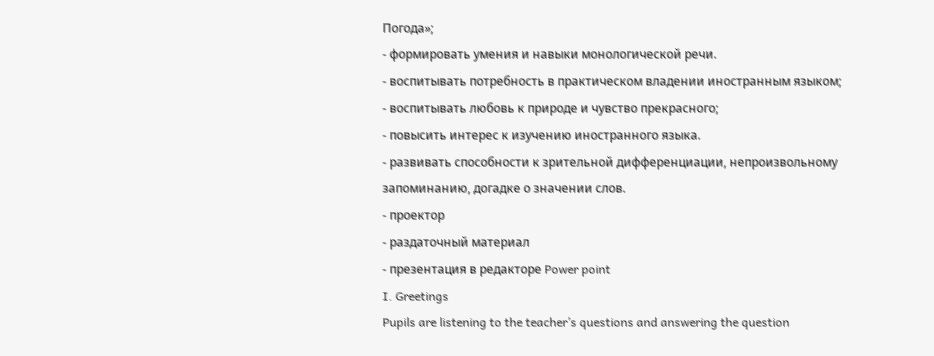Погода»;
- формировать умения и навыки монологической речи.
- воспитывать потребность в практическом владении иностранным языком;
- воспитывать любовь к природе и чувство прекрасного;
- повысить интерес к изучению иностранного языка.
- развивать способности к зрительной дифференциации, непроизвольному
запоминанию, догадке о значении слов.
- проектор
- раздаточный материал
- презентация в редакторе Power point
I. Greetings
Pupils are listening to the teacher’s questions and answering the question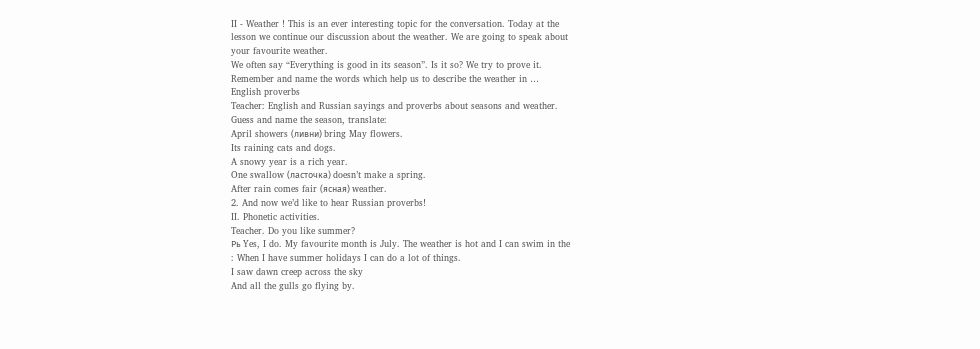II - Weather ! This is an ever interesting topic for the conversation. Today at the
lesson we continue our discussion about the weather. We are going to speak about
your favourite weather.
We often say “Everything is good in its season”. Is it so? We try to prove it.
Remember and name the words which help us to describe the weather in …
English proverbs
Teacher: English and Russian sayings and proverbs about seasons and weather.
Guess and name the season, translate:
April showers (ливни) bring May flowers.
Its raining cats and dogs.
A snowy year is a rich year.
One swallow (ласточка) doesn’t make a spring.
After rain comes fair (ясная) weather.
2. And now we’d like to hear Russian proverbs!
II. Phonetic activities.
Teacher. Do you like summer?
Рь Yes, I do. My favourite month is July. The weather is hot and I can swim in the
: When I have summer holidays I can do a lot of things.
I saw dawn creep across the sky
And all the gulls go flying by.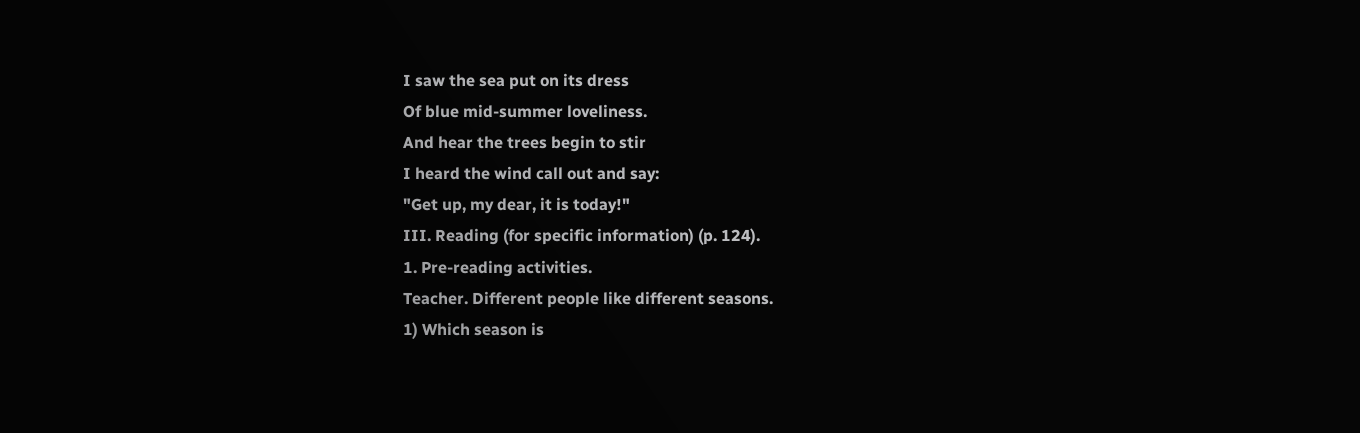I saw the sea put on its dress
Of blue mid-summer loveliness.
And hear the trees begin to stir
I heard the wind call out and say:
"Get up, my dear, it is today!"
III. Reading (for specific information) (p. 124).
1. Pre-reading activities.
Teacher. Different people like different seasons.
1) Which season is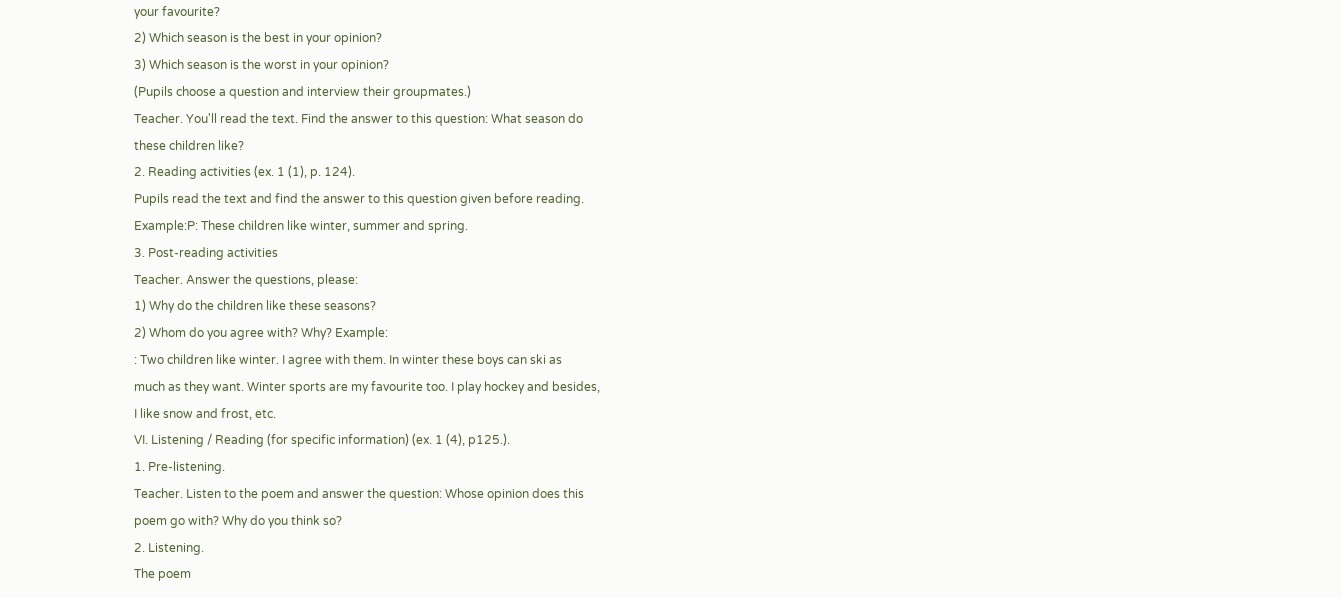your favourite?
2) Which season is the best in your opinion?
3) Which season is the worst in your opinion?
(Pupils choose a question and interview their groupmates.)
Teacher. You'll read the text. Find the answer to this question: What season do
these children like?
2. Reading activities (ex. 1 (1), p. 124).
Pupils read the text and find the answer to this question given before reading.
Example:P: These children like winter, summer and spring.
3. Post-reading activities
Teacher. Answer the questions, please:
1) Why do the children like these seasons?
2) Whom do you agree with? Why? Example:
: Two children like winter. I agree with them. In winter these boys can ski as
much as they want. Winter sports are my favourite too. I play hockey and besides,
I like snow and frost, etc.
VI. Listening / Reading (for specific information) (ex. 1 (4), p125.).
1. Pre-listening.
Teacher. Listen to the poem and answer the question: Whose opinion does this
poem go with? Why do you think so?
2. Listening.
The poem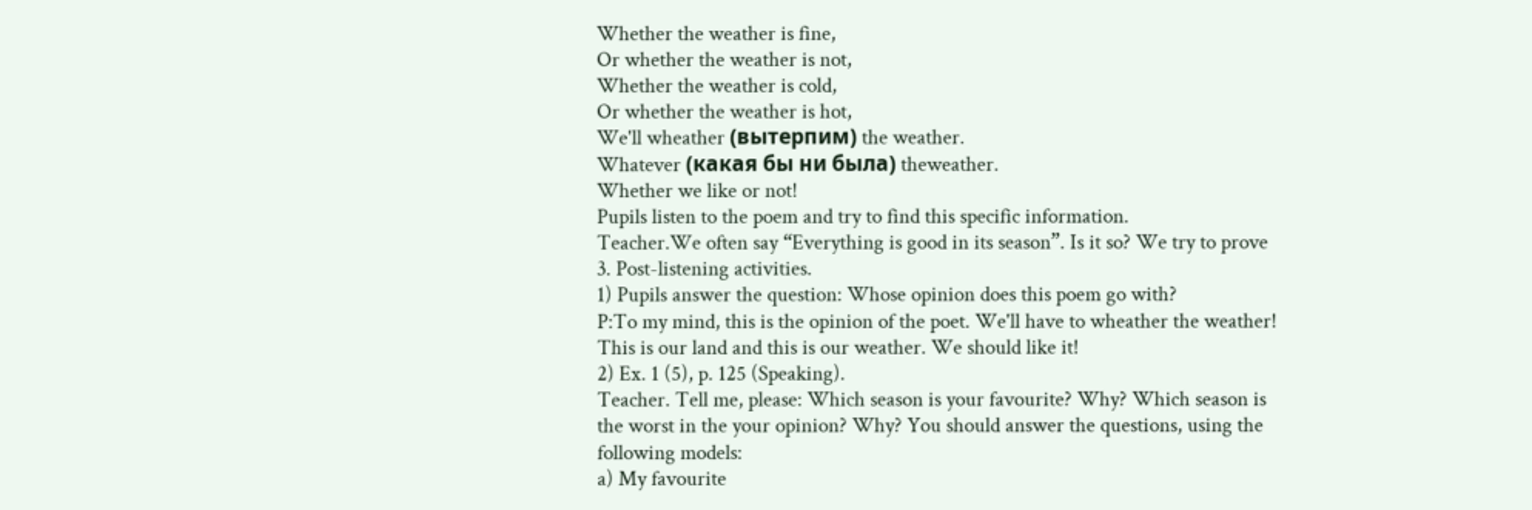Whether the weather is fine,
Or whether the weather is not,
Whether the weather is cold,
Or whether the weather is hot,
We'll wheather (вытерпим) the weather.
Whatever (какая бы ни была) theweather.
Whether we like or not!
Pupils listen to the poem and try to find this specific information.
Teacher.We often say “Everything is good in its season”. Is it so? We try to prove
3. Post-listening activities.
1) Pupils answer the question: Whose opinion does this poem go with?
P:To my mind, this is the opinion of the poet. We'll have to wheather the weather!
This is our land and this is our weather. We should like it!
2) Ex. 1 (5), p. 125 (Speaking).
Teacher. Tell me, please: Which season is your favourite? Why? Which season is
the worst in the your opinion? Why? You should answer the questions, using the
following models:
a) My favourite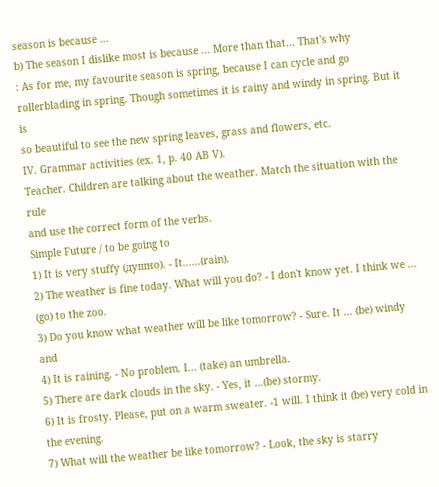season is because ...
b) The season I dislike most is because ... More than that... That's why
: As for me, my favourite season is spring, because I can cycle and go
rollerblading in spring. Though sometimes it is rainy and windy in spring. But it is
so beautiful to see the new spring leaves, grass and flowers, etc.
IV. Grammar activities (ex. 1, p. 40 AB V).
Teacher. Children are talking about the weather. Match the situation with the rule
and use the correct form of the verbs.
Simple Future / to be going to
1) It is very stuffy (душно). - It......(rain).
2) The weather is fine today. What will you do? - I don't know yet. I think we ...
(go) to the zoo.
3) Do you know what weather will be like tomorrow? - Sure. It ... (be) windy and
4) It is raining. - No problem. I... (take) an umbrella.
5) There are dark clouds in the sky. - Yes, it …(be) stormy.
6) It is frosty. Please, put on a warm sweater. -1 will. I think it (be) very cold in
the evening.
7) What will the weather be like tomorrow? - Look, the sky is starry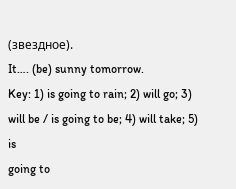(звездное).
It…. (be) sunny tomorrow.
Key: 1) is going to rain; 2) will go; 3) will be / is going to be; 4) will take; 5) is
going to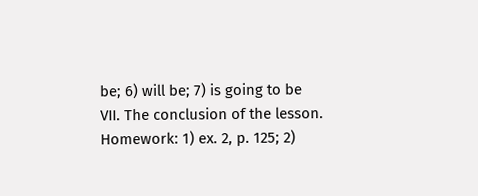be; 6) will be; 7) is going to be
VII. The conclusion of the lesson.
Homework: 1) ex. 2, p. 125; 2)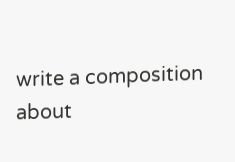write a composition about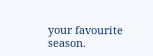your favourite season.